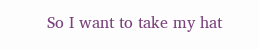So I want to take my hat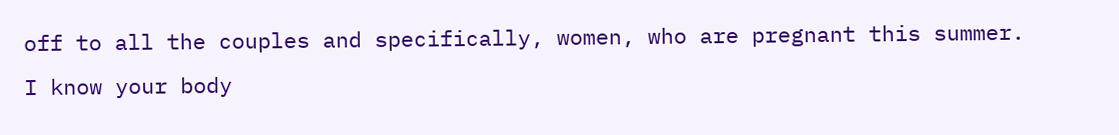off to all the couples and specifically, women, who are pregnant this summer. I know your body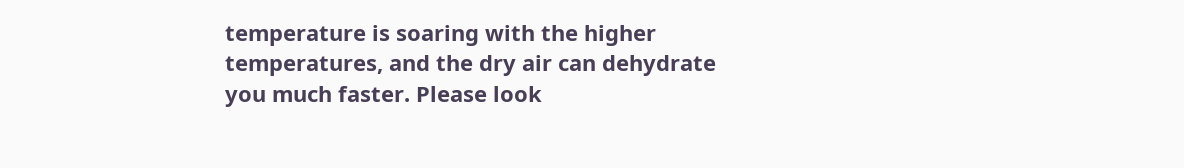temperature is soaring with the higher temperatures, and the dry air can dehydrate you much faster. Please look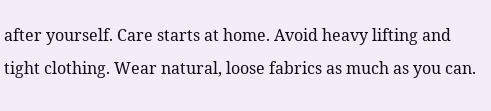after yourself. Care starts at home. Avoid heavy lifting and tight clothing. Wear natural, loose fabrics as much as you can.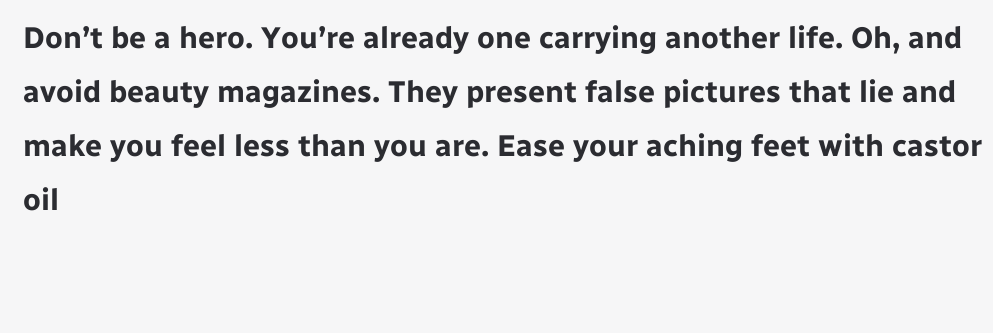Don’t be a hero. You’re already one carrying another life. Oh, and avoid beauty magazines. They present false pictures that lie and make you feel less than you are. Ease your aching feet with castor oil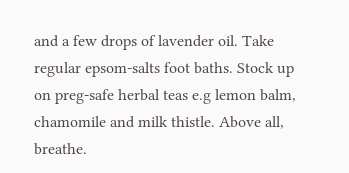and a few drops of lavender oil. Take regular epsom-salts foot baths. Stock up on preg-safe herbal teas e.g lemon balm, chamomile and milk thistle. Above all, breathe.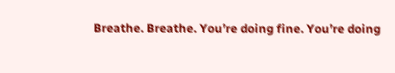Breathe. Breathe. You’re doing fine. You’re doing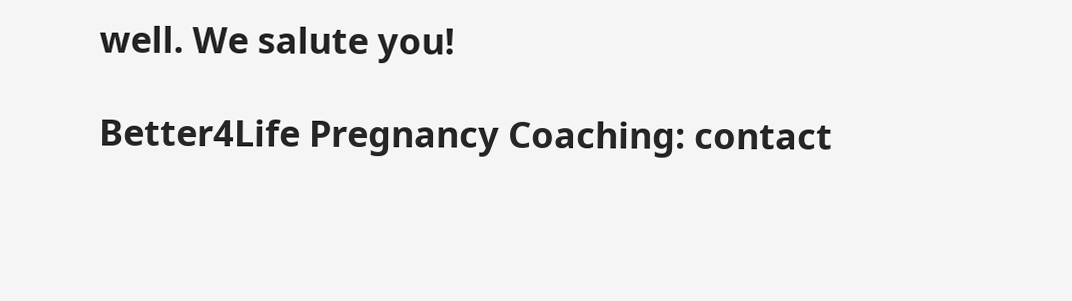well. We salute you!

Better4Life Pregnancy Coaching: contact